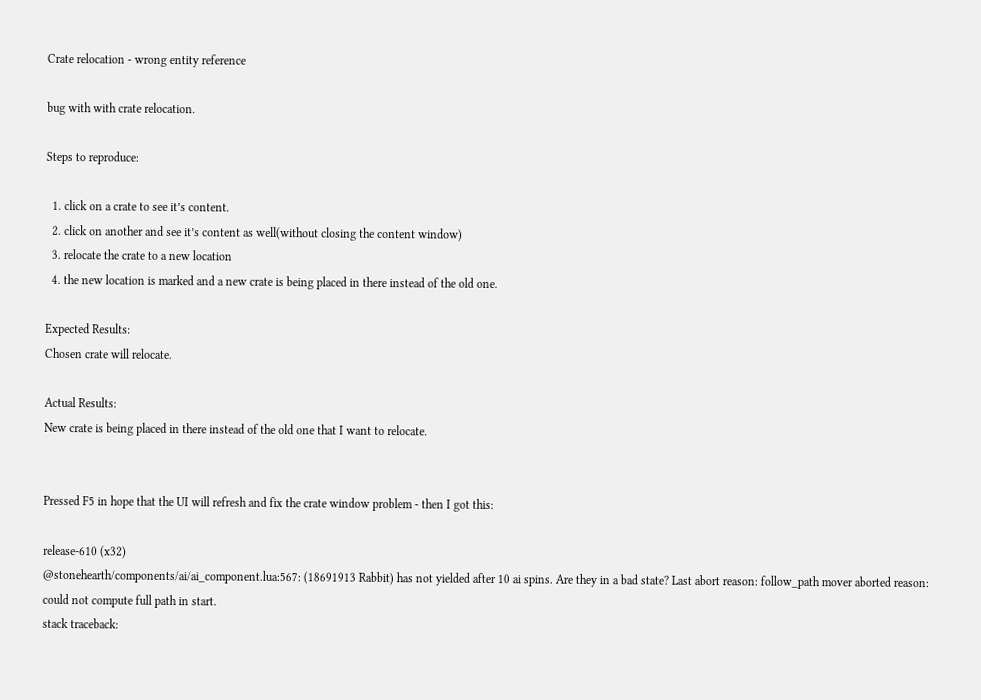Crate relocation - wrong entity reference

bug with with crate relocation.

Steps to reproduce:

  1. click on a crate to see it’s content.
  2. click on another and see it’s content as well(without closing the content window)
  3. relocate the crate to a new location
  4. the new location is marked and a new crate is being placed in there instead of the old one.

Expected Results:
Chosen crate will relocate.

Actual Results:
New crate is being placed in there instead of the old one that I want to relocate.


Pressed F5 in hope that the UI will refresh and fix the crate window problem - then I got this:

release-610 (x32)
@stonehearth/components/ai/ai_component.lua:567: (18691913 Rabbit) has not yielded after 10 ai spins. Are they in a bad state? Last abort reason: follow_path mover aborted reason: could not compute full path in start.
stack traceback: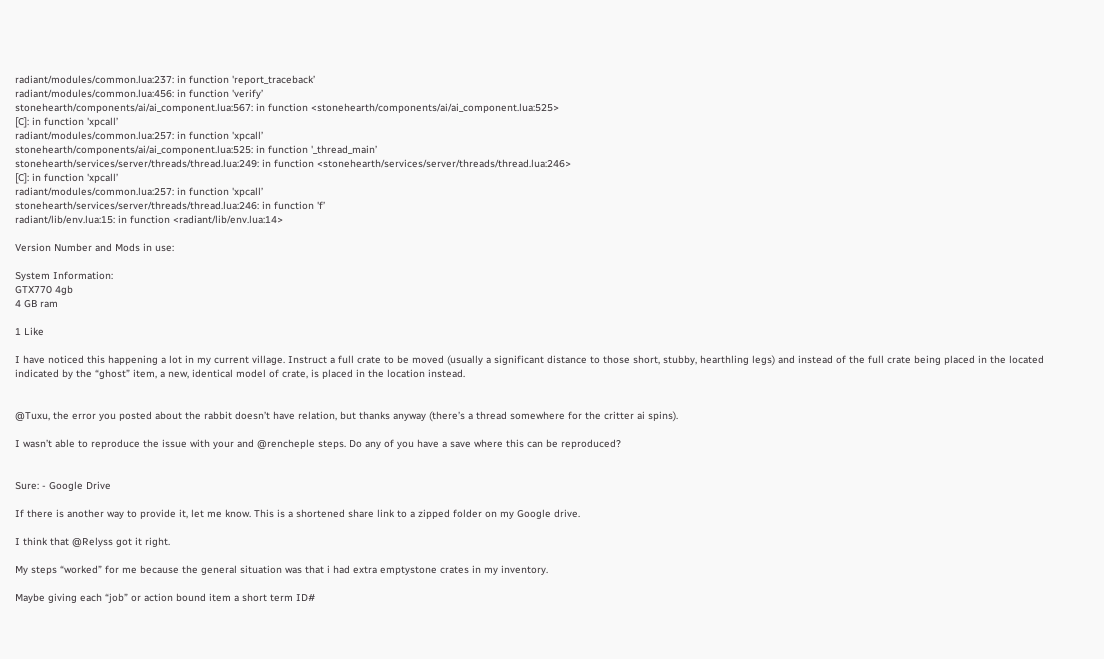radiant/modules/common.lua:237: in function 'report_traceback’
radiant/modules/common.lua:456: in function 'verify’
stonehearth/components/ai/ai_component.lua:567: in function <stonehearth/components/ai/ai_component.lua:525>
[C]: in function 'xpcall’
radiant/modules/common.lua:257: in function 'xpcall’
stonehearth/components/ai/ai_component.lua:525: in function '_thread_main’
stonehearth/services/server/threads/thread.lua:249: in function <stonehearth/services/server/threads/thread.lua:246>
[C]: in function 'xpcall’
radiant/modules/common.lua:257: in function 'xpcall’
stonehearth/services/server/threads/thread.lua:246: in function 'f’
radiant/lib/env.lua:15: in function <radiant/lib/env.lua:14>

Version Number and Mods in use:

System Information:
GTX770 4gb
4 GB ram

1 Like

I have noticed this happening a lot in my current village. Instruct a full crate to be moved (usually a significant distance to those short, stubby, hearthling legs) and instead of the full crate being placed in the located indicated by the “ghost” item, a new, identical model of crate, is placed in the location instead.


@Tuxu, the error you posted about the rabbit doesn’t have relation, but thanks anyway (there’s a thread somewhere for the critter ai spins).

I wasn’t able to reproduce the issue with your and @rencheple steps. Do any of you have a save where this can be reproduced?


Sure: - Google Drive

If there is another way to provide it, let me know. This is a shortened share link to a zipped folder on my Google drive.

I think that @Relyss got it right.

My steps “worked” for me because the general situation was that i had extra emptystone crates in my inventory.

Maybe giving each “job” or action bound item a short term ID#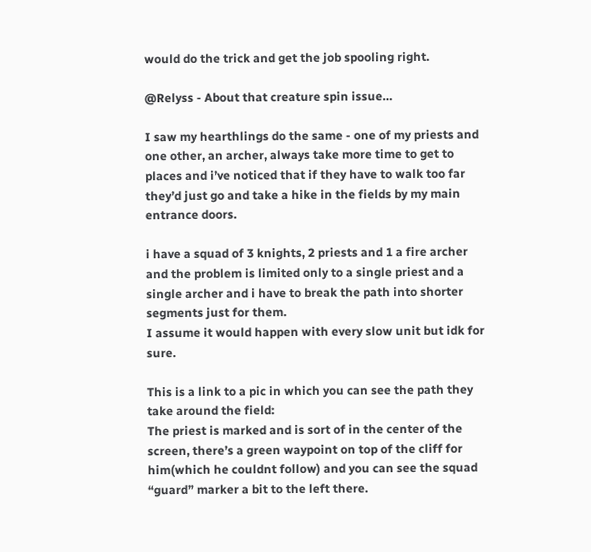would do the trick and get the job spooling right.

@Relyss - About that creature spin issue…

I saw my hearthlings do the same - one of my priests and one other, an archer, always take more time to get to places and i’ve noticed that if they have to walk too far they’d just go and take a hike in the fields by my main entrance doors.

i have a squad of 3 knights, 2 priests and 1 a fire archer and the problem is limited only to a single priest and a single archer and i have to break the path into shorter segments just for them.
I assume it would happen with every slow unit but idk for sure.

This is a link to a pic in which you can see the path they take around the field:
The priest is marked and is sort of in the center of the screen, there’s a green waypoint on top of the cliff for him(which he couldnt follow) and you can see the squad “guard” marker a bit to the left there.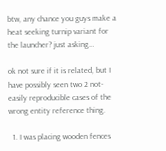btw, any chance you guys make a heat seeking turnip variant for the launcher? just asking…

ok not sure if it is related, but I have possibly seen two 2 not-easily reproducible cases of the wrong entity reference thing.

  1. I was placing wooden fences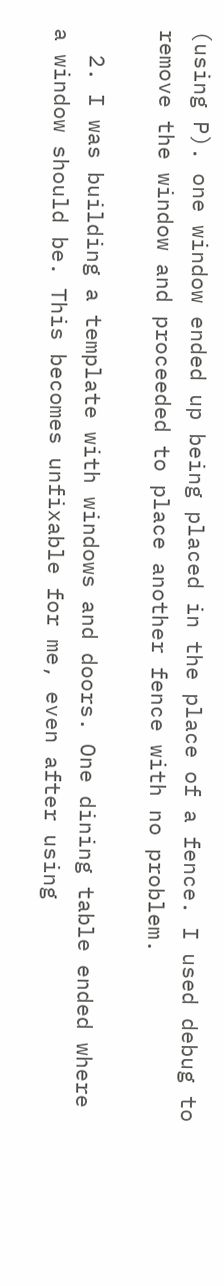(using P). one window ended up being placed in the place of a fence. I used debug to remove the window and proceeded to place another fence with no problem.

  2. I was building a template with windows and doors. One dining table ended where a window should be. This becomes unfixable for me, even after using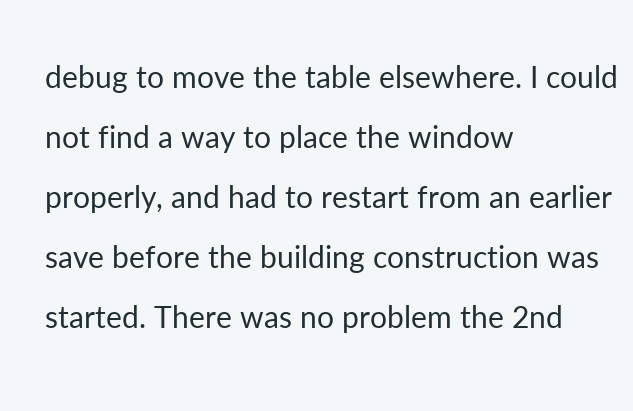debug to move the table elsewhere. I could not find a way to place the window properly, and had to restart from an earlier save before the building construction was started. There was no problem the 2nd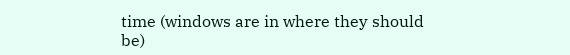time (windows are in where they should be)